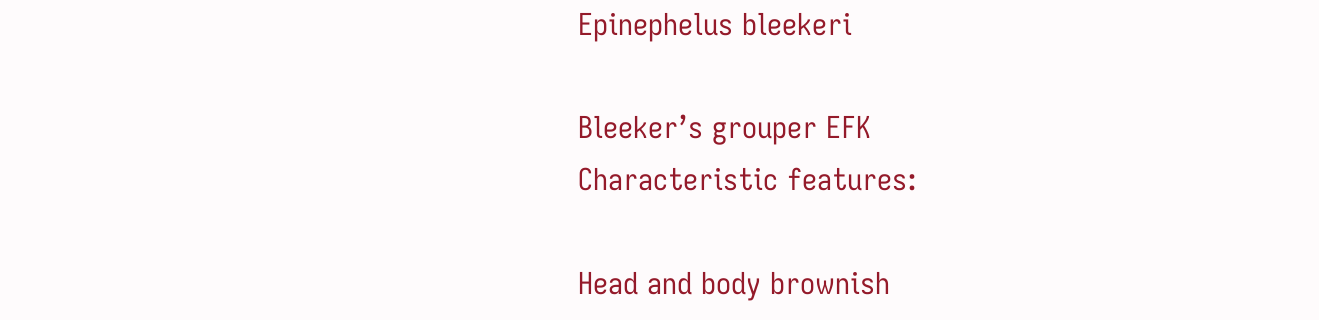Epinephelus bleekeri

Bleeker’s grouper EFK
Characteristic features:

Head and body brownish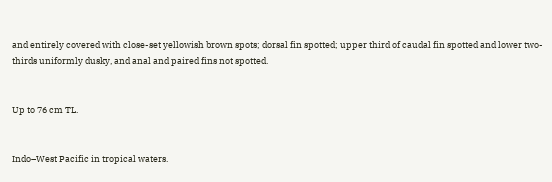and entirely covered with close-set yellowish brown spots; dorsal fin spotted; upper third of caudal fin spotted and lower two-thirds uniformly dusky, and anal and paired fins not spotted.


Up to 76 cm TL.


Indo–West Pacific in tropical waters.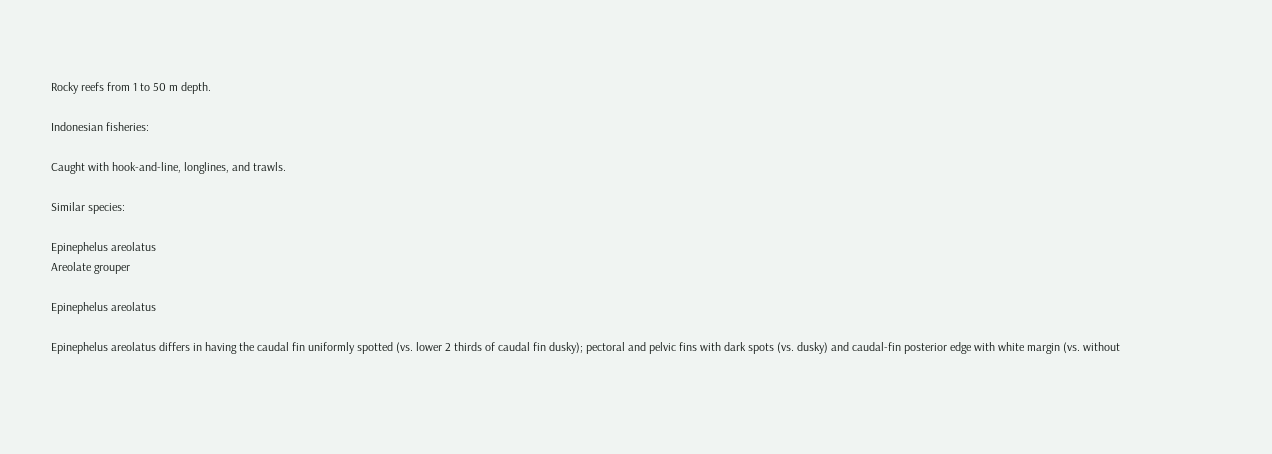Rocky reefs from 1 to 50 m depth.

Indonesian fisheries:

Caught with hook-and-line, longlines, and trawls.

Similar species:

Epinephelus areolatus
Areolate grouper

Epinephelus areolatus

Epinephelus areolatus differs in having the caudal fin uniformly spotted (vs. lower 2 thirds of caudal fin dusky); pectoral and pelvic fins with dark spots (vs. dusky) and caudal-fin posterior edge with white margin (vs. without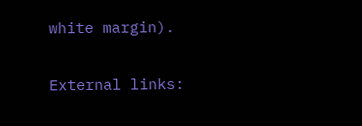white margin).

External links: